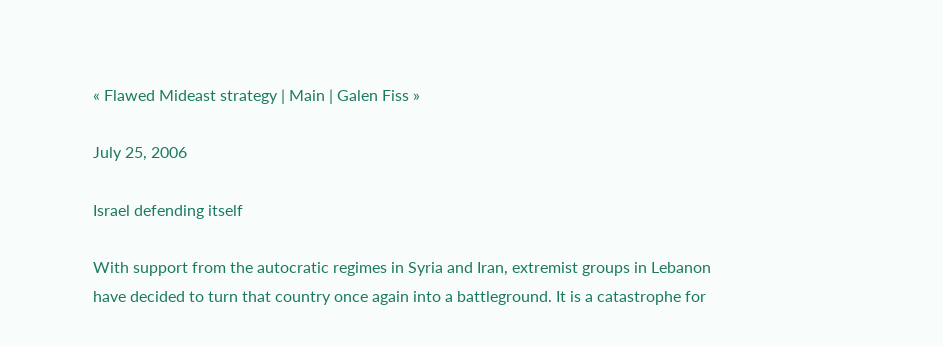« Flawed Mideast strategy | Main | Galen Fiss »

July 25, 2006

Israel defending itself

With support from the autocratic regimes in Syria and Iran, extremist groups in Lebanon have decided to turn that country once again into a battleground. It is a catastrophe for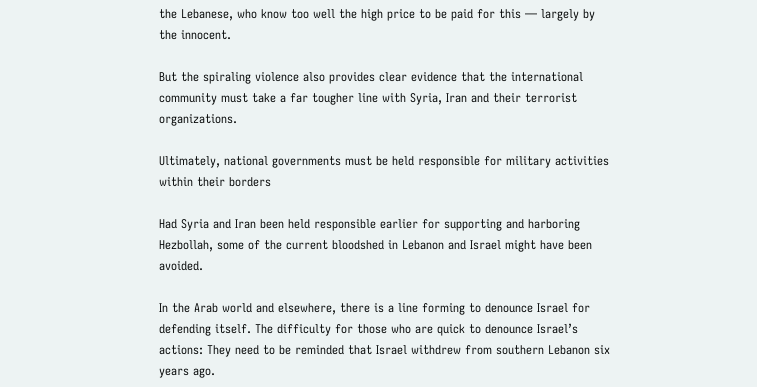the Lebanese, who know too well the high price to be paid for this — largely by the innocent.

But the spiraling violence also provides clear evidence that the international community must take a far tougher line with Syria, Iran and their terrorist organizations.

Ultimately, national governments must be held responsible for military activities within their borders

Had Syria and Iran been held responsible earlier for supporting and harboring Hezbollah, some of the current bloodshed in Lebanon and Israel might have been avoided.

In the Arab world and elsewhere, there is a line forming to denounce Israel for defending itself. The difficulty for those who are quick to denounce Israel’s actions: They need to be reminded that Israel withdrew from southern Lebanon six years ago.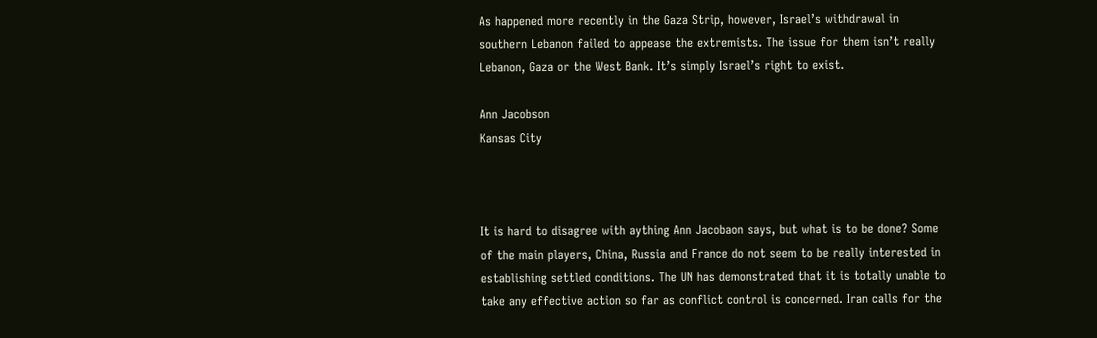As happened more recently in the Gaza Strip, however, Israel’s withdrawal in southern Lebanon failed to appease the extremists. The issue for them isn’t really Lebanon, Gaza or the West Bank. It’s simply Israel’s right to exist.

Ann Jacobson
Kansas City



It is hard to disagree with aything Ann Jacobaon says, but what is to be done? Some of the main players, China, Russia and France do not seem to be really interested in establishing settled conditions. The UN has demonstrated that it is totally unable to take any effective action so far as conflict control is concerned. Iran calls for the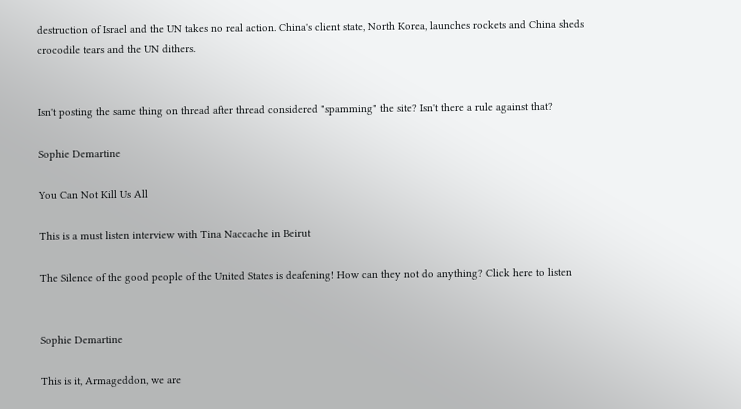destruction of Israel and the UN takes no real action. China's client state, North Korea, launches rockets and China sheds crocodile tears and the UN dithers.


Isn't posting the same thing on thread after thread considered "spamming" the site? Isn't there a rule against that?

Sophie Demartine

You Can Not Kill Us All

This is a must listen interview with Tina Naccache in Beirut

The Silence of the good people of the United States is deafening! How can they not do anything? Click here to listen


Sophie Demartine

This is it, Armageddon, we are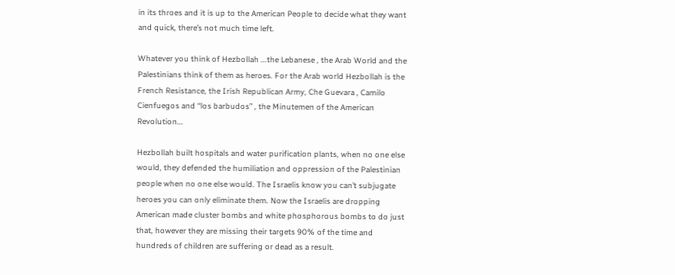in its throes and it is up to the American People to decide what they want and quick, there’s not much time left.

Whatever you think of Hezbollah ...the Lebanese , the Arab World and the Palestinians think of them as heroes. For the Arab world Hezbollah is the French Resistance, the Irish Republican Army, Che Guevara , Camilo Cienfuegos and “los barbudos” , the Minutemen of the American Revolution...

Hezbollah built hospitals and water purification plants, when no one else would, they defended the humiliation and oppression of the Palestinian people when no one else would. The Israelis know you can’t subjugate heroes you can only eliminate them. Now the Israelis are dropping American made cluster bombs and white phosphorous bombs to do just that, however they are missing their targets 90% of the time and hundreds of children are suffering or dead as a result.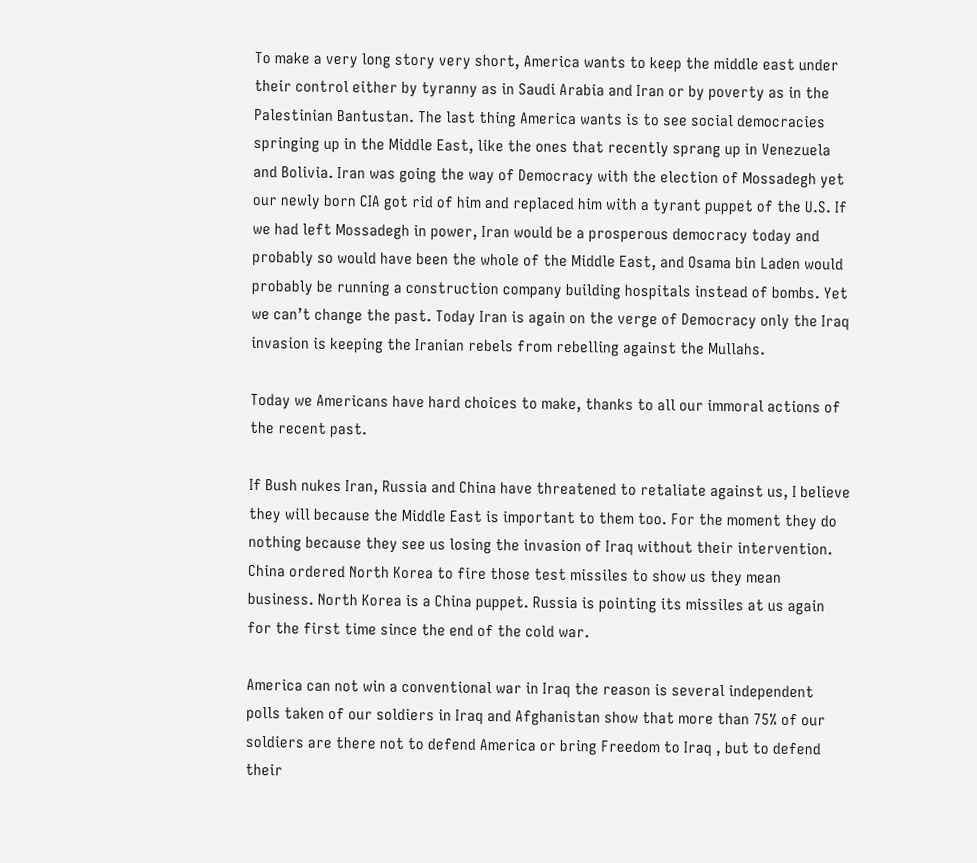To make a very long story very short, America wants to keep the middle east under their control either by tyranny as in Saudi Arabia and Iran or by poverty as in the Palestinian Bantustan. The last thing America wants is to see social democracies springing up in the Middle East, like the ones that recently sprang up in Venezuela and Bolivia. Iran was going the way of Democracy with the election of Mossadegh yet our newly born CIA got rid of him and replaced him with a tyrant puppet of the U.S. If we had left Mossadegh in power, Iran would be a prosperous democracy today and probably so would have been the whole of the Middle East, and Osama bin Laden would probably be running a construction company building hospitals instead of bombs. Yet we can’t change the past. Today Iran is again on the verge of Democracy only the Iraq invasion is keeping the Iranian rebels from rebelling against the Mullahs.

Today we Americans have hard choices to make, thanks to all our immoral actions of the recent past.

If Bush nukes Iran, Russia and China have threatened to retaliate against us, I believe they will because the Middle East is important to them too. For the moment they do nothing because they see us losing the invasion of Iraq without their intervention. China ordered North Korea to fire those test missiles to show us they mean business. North Korea is a China puppet. Russia is pointing its missiles at us again for the first time since the end of the cold war.

America can not win a conventional war in Iraq the reason is several independent polls taken of our soldiers in Iraq and Afghanistan show that more than 75% of our soldiers are there not to defend America or bring Freedom to Iraq , but to defend their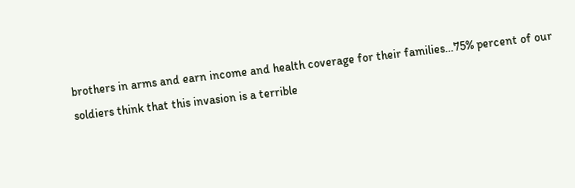brothers in arms and earn income and health coverage for their families…75% percent of our soldiers think that this invasion is a terrible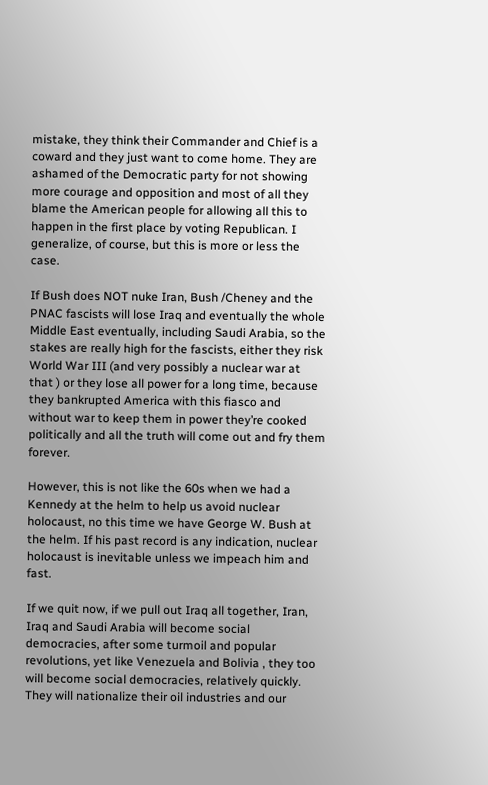mistake, they think their Commander and Chief is a coward and they just want to come home. They are ashamed of the Democratic party for not showing more courage and opposition and most of all they blame the American people for allowing all this to happen in the first place by voting Republican. I generalize, of course, but this is more or less the case.

If Bush does NOT nuke Iran, Bush /Cheney and the PNAC fascists will lose Iraq and eventually the whole Middle East eventually, including Saudi Arabia, so the stakes are really high for the fascists, either they risk World War III (and very possibly a nuclear war at that ) or they lose all power for a long time, because they bankrupted America with this fiasco and without war to keep them in power they’re cooked politically and all the truth will come out and fry them forever.

However, this is not like the 60s when we had a Kennedy at the helm to help us avoid nuclear holocaust, no this time we have George W. Bush at the helm. If his past record is any indication, nuclear holocaust is inevitable unless we impeach him and fast.

If we quit now, if we pull out Iraq all together, Iran, Iraq and Saudi Arabia will become social democracies, after some turmoil and popular revolutions, yet like Venezuela and Bolivia , they too will become social democracies, relatively quickly. They will nationalize their oil industries and our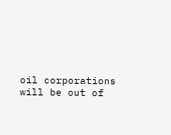oil corporations will be out of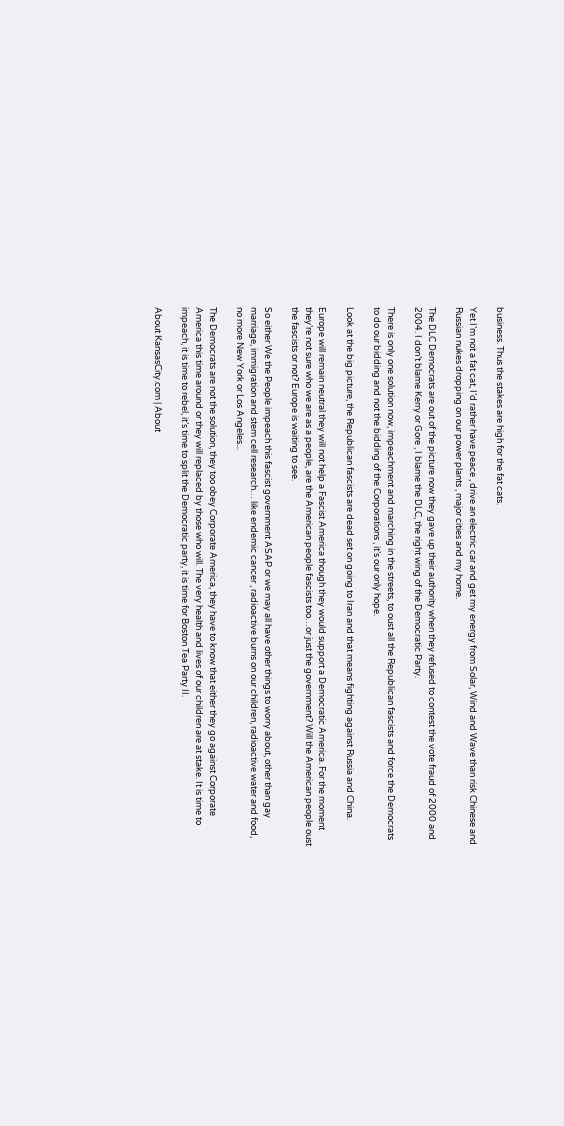business. Thus the stakes are high for the fat cats.

Yet I’m not a fat cat, I’d rather have peace , drive an electric car and get my energy from Solar, Wind and Wave than risk Chinese and Russian nukes dropping on our power plants , major cities and my home.

The DLC Democrats are out of the picture now they gave up their authority when they refused to contest the vote fraud of 2000 and 2004. I don’t blame Kerry or Gore , I blame the DLC, the right wing of the Democratic Party.

There is only one solution now, impeachment and marching in the streets, to oust all the Republican fascists and force the Democrats to do our bidding and not the bidding of the Corporations , it’s our only hope.

Look at the big picture, the Republican fascists are dead set on going to Iran and that means fighting against Russia and China.

Europe will remain neutral they will not help a Fascist America though they would support a Democratic America. For the moment they’re not sure who we are as a people, are the American people fascists too…or just the government? Will the American people oust the fascists or not? Europe is waiting to see.

So either We the People impeach this fascist government ASAP or we may all have other things to worry about, other than gay marriage, immigration and stem cell research… like endemic cancer , radioactive burns on our children, radioactive water and food, no more New York or Los Angeles...

The Democrats are not the solution, they too obey Corporate America, they have to know that either they go against Corporate America this time around or they will replaced by those who will. The very health and lives of our children are at stake. It is time to impeach, it is time to rebel, it’s time to split the Democratic party, it is time for Boston Tea Party II.

About KansasCity.com | About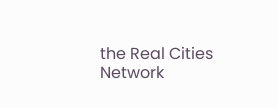the Real Cities Network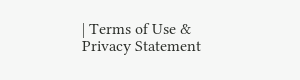| Terms of Use & Privacy Statement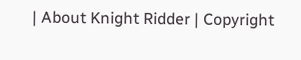| About Knight Ridder | Copyright